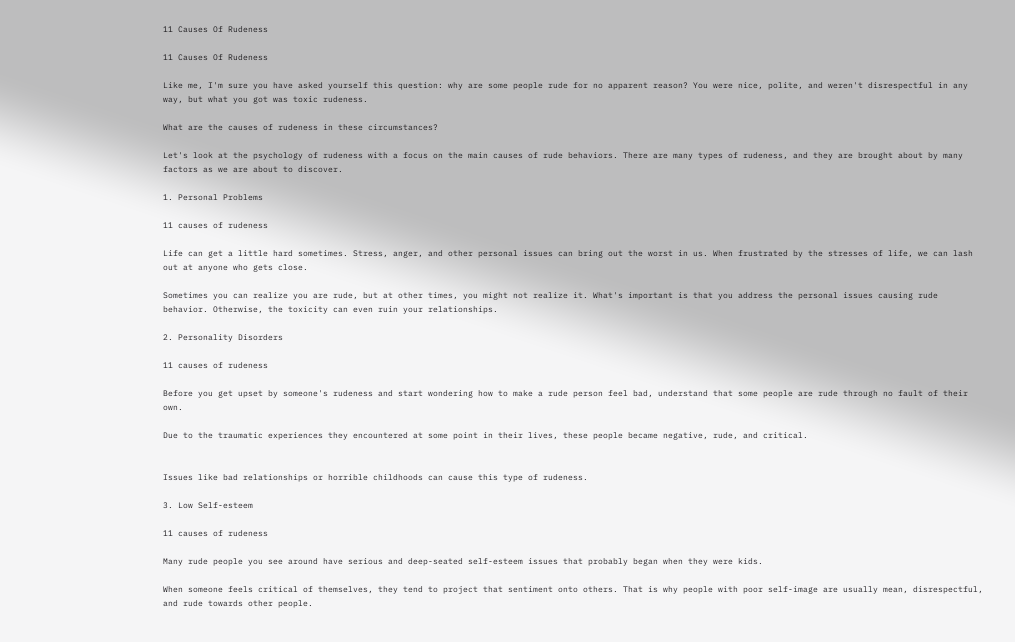11 Causes Of Rudeness

11 Causes Of Rudeness

Like me, I'm sure you have asked yourself this question: why are some people rude for no apparent reason? You were nice, polite, and weren't disrespectful in any way, but what you got was toxic rudeness.

What are the causes of rudeness in these circumstances?

Let's look at the psychology of rudeness with a focus on the main causes of rude behaviors. There are many types of rudeness, and they are brought about by many factors as we are about to discover.

1. Personal Problems

11 causes of rudeness

Life can get a little hard sometimes. Stress, anger, and other personal issues can bring out the worst in us. When frustrated by the stresses of life, we can lash out at anyone who gets close.

Sometimes you can realize you are rude, but at other times, you might not realize it. What's important is that you address the personal issues causing rude behavior. Otherwise, the toxicity can even ruin your relationships.

2. Personality Disorders

11 causes of rudeness

Before you get upset by someone's rudeness and start wondering how to make a rude person feel bad, understand that some people are rude through no fault of their own.

Due to the traumatic experiences they encountered at some point in their lives, these people became negative, rude, and critical.


Issues like bad relationships or horrible childhoods can cause this type of rudeness.

3. Low Self-esteem

11 causes of rudeness

Many rude people you see around have serious and deep-seated self-esteem issues that probably began when they were kids.

When someone feels critical of themselves, they tend to project that sentiment onto others. That is why people with poor self-image are usually mean, disrespectful, and rude towards other people.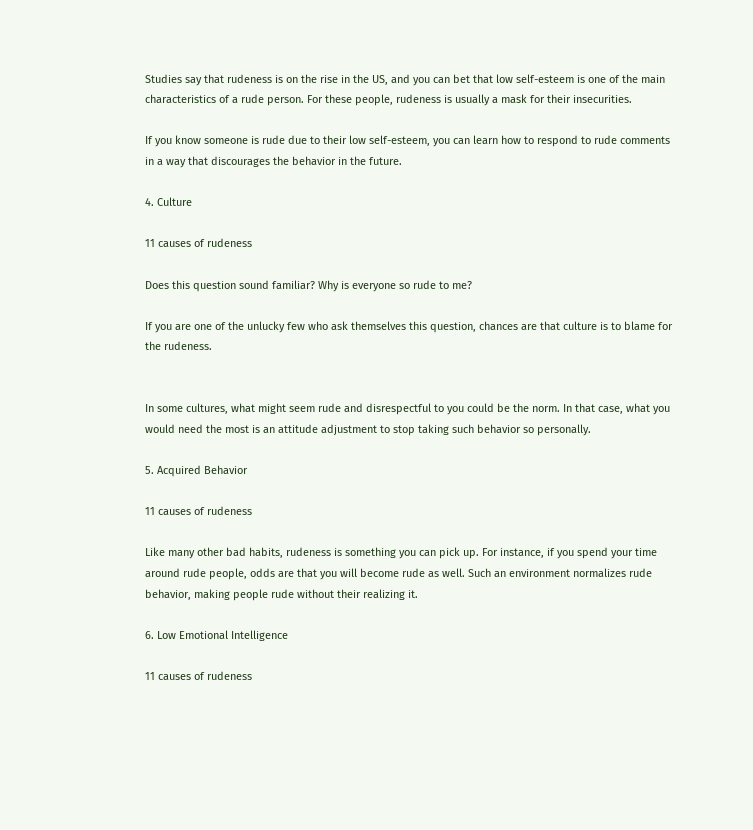Studies say that rudeness is on the rise in the US, and you can bet that low self-esteem is one of the main characteristics of a rude person. For these people, rudeness is usually a mask for their insecurities.

If you know someone is rude due to their low self-esteem, you can learn how to respond to rude comments in a way that discourages the behavior in the future.

4. Culture

11 causes of rudeness

Does this question sound familiar? Why is everyone so rude to me?

If you are one of the unlucky few who ask themselves this question, chances are that culture is to blame for the rudeness.


In some cultures, what might seem rude and disrespectful to you could be the norm. In that case, what you would need the most is an attitude adjustment to stop taking such behavior so personally.

5. Acquired Behavior

11 causes of rudeness

Like many other bad habits, rudeness is something you can pick up. For instance, if you spend your time around rude people, odds are that you will become rude as well. Such an environment normalizes rude behavior, making people rude without their realizing it.

6. Low Emotional Intelligence

11 causes of rudeness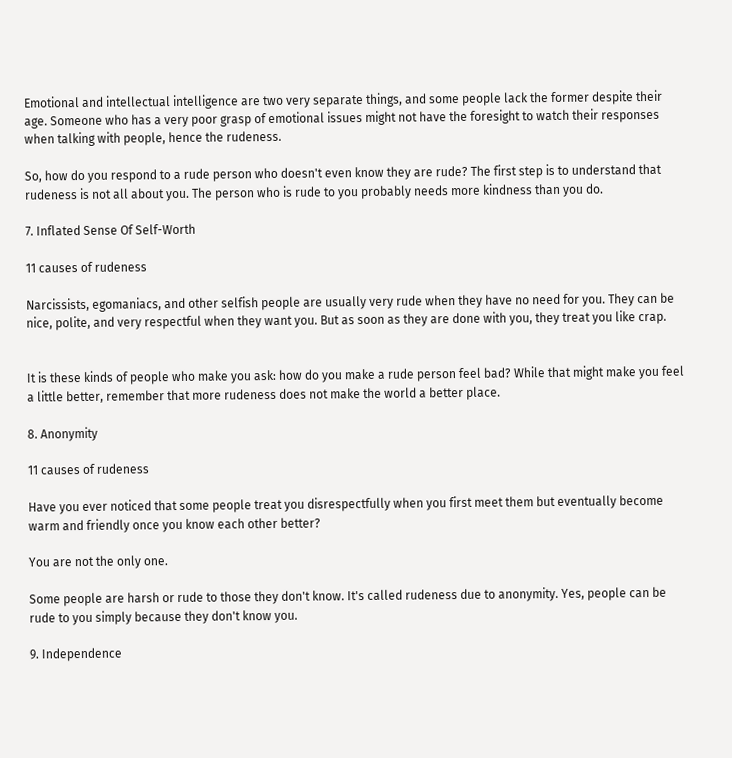Emotional and intellectual intelligence are two very separate things, and some people lack the former despite their age. Someone who has a very poor grasp of emotional issues might not have the foresight to watch their responses when talking with people, hence the rudeness.

So, how do you respond to a rude person who doesn't even know they are rude? The first step is to understand that rudeness is not all about you. The person who is rude to you probably needs more kindness than you do.

7. Inflated Sense Of Self-Worth

11 causes of rudeness

Narcissists, egomaniacs, and other selfish people are usually very rude when they have no need for you. They can be nice, polite, and very respectful when they want you. But as soon as they are done with you, they treat you like crap.


It is these kinds of people who make you ask: how do you make a rude person feel bad? While that might make you feel a little better, remember that more rudeness does not make the world a better place.

8. Anonymity

11 causes of rudeness

Have you ever noticed that some people treat you disrespectfully when you first meet them but eventually become warm and friendly once you know each other better?

You are not the only one.

Some people are harsh or rude to those they don't know. It's called rudeness due to anonymity. Yes, people can be rude to you simply because they don't know you.

9. Independence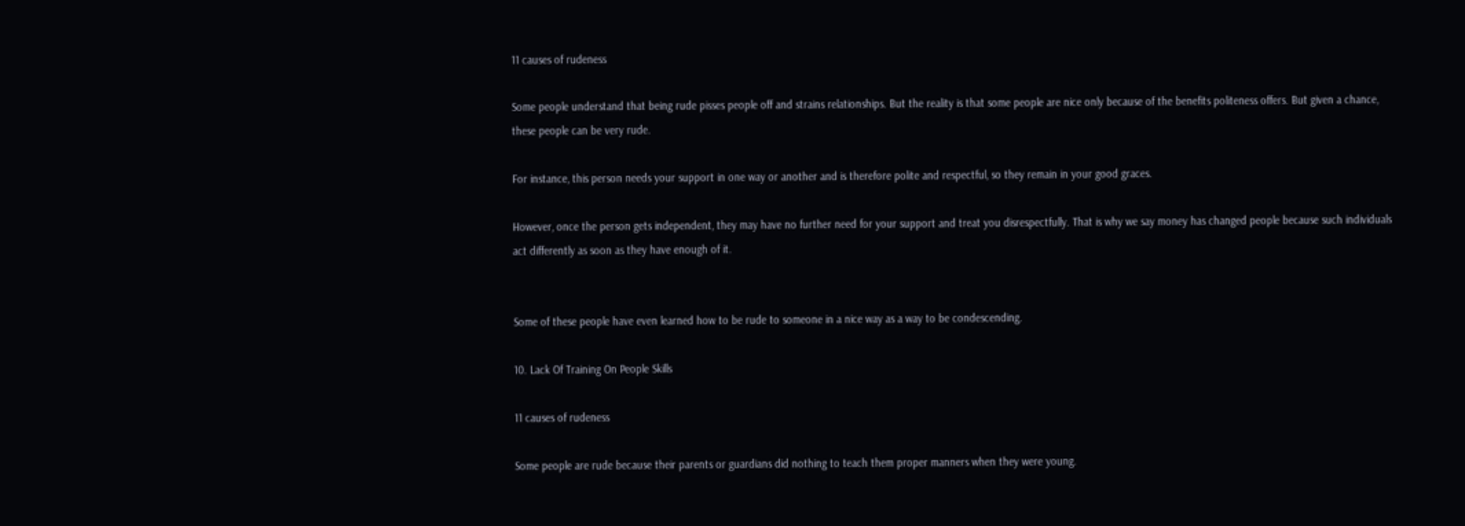11 causes of rudeness

Some people understand that being rude pisses people off and strains relationships. But the reality is that some people are nice only because of the benefits politeness offers. But given a chance, these people can be very rude.

For instance, this person needs your support in one way or another and is therefore polite and respectful, so they remain in your good graces.

However, once the person gets independent, they may have no further need for your support and treat you disrespectfully. That is why we say money has changed people because such individuals act differently as soon as they have enough of it.


Some of these people have even learned how to be rude to someone in a nice way as a way to be condescending.

10. Lack Of Training On People Skills

11 causes of rudeness

Some people are rude because their parents or guardians did nothing to teach them proper manners when they were young.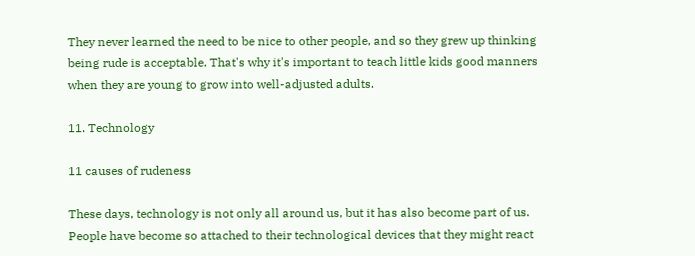They never learned the need to be nice to other people, and so they grew up thinking being rude is acceptable. That's why it's important to teach little kids good manners when they are young to grow into well-adjusted adults.

11. Technology

11 causes of rudeness

These days, technology is not only all around us, but it has also become part of us. People have become so attached to their technological devices that they might react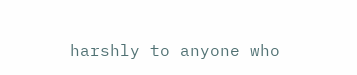harshly to anyone who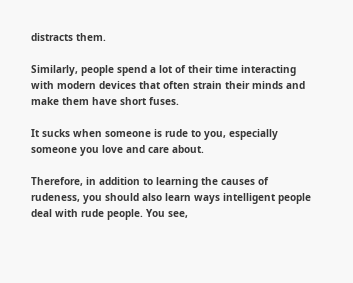distracts them.

Similarly, people spend a lot of their time interacting with modern devices that often strain their minds and make them have short fuses.

It sucks when someone is rude to you, especially someone you love and care about.

Therefore, in addition to learning the causes of rudeness, you should also learn ways intelligent people deal with rude people. You see,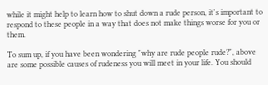while it might help to learn how to shut down a rude person, it's important to respond to these people in a way that does not make things worse for you or them.

To sum up, if you have been wondering "why are rude people rude?", above are some possible causes of rudeness you will meet in your life. You should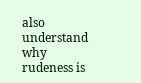also understand why rudeness is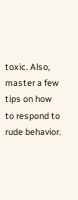toxic. Also, master a few tips on how to respond to rude behavior.